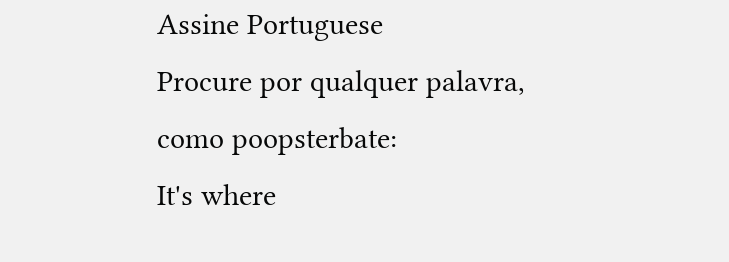Assine Portuguese
Procure por qualquer palavra, como poopsterbate:
It's where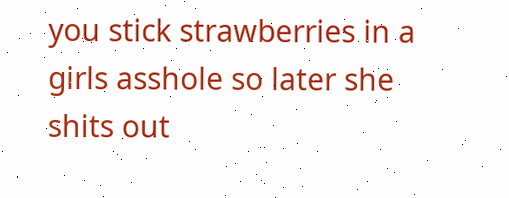you stick strawberries in a girls asshole so later she shits out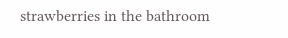strawberries in the bathroom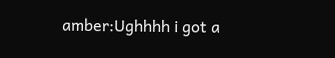amber:Ughhhh i got a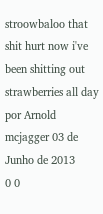stroowbaloo that shit hurt now i've been shitting out strawberries all day
por Arnold mcjagger 03 de Junho de 2013
0 0